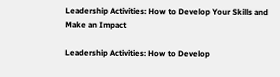Leadership Activities: How to Develop Your Skills and Make an Impact

Leadership Activities: How to Develop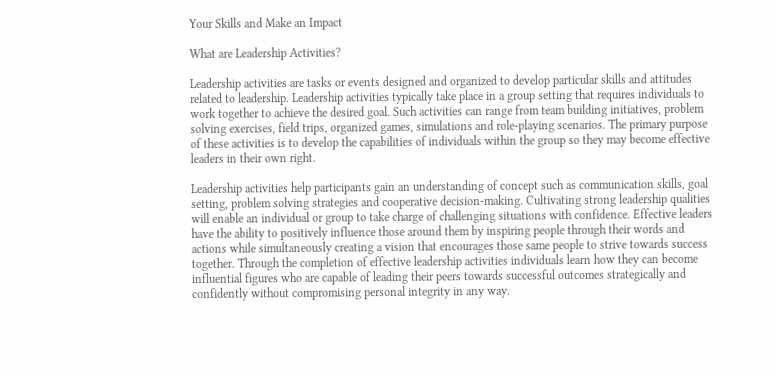Your Skills and Make an Impact

What are Leadership Activities?

Leadership activities are tasks or events designed and organized to develop particular skills and attitudes related to leadership. Leadership activities typically take place in a group setting that requires individuals to work together to achieve the desired goal. Such activities can range from team building initiatives, problem solving exercises, field trips, organized games, simulations and role-playing scenarios. The primary purpose of these activities is to develop the capabilities of individuals within the group so they may become effective leaders in their own right.

Leadership activities help participants gain an understanding of concept such as communication skills, goal setting, problem solving strategies and cooperative decision-making. Cultivating strong leadership qualities will enable an individual or group to take charge of challenging situations with confidence. Effective leaders have the ability to positively influence those around them by inspiring people through their words and actions while simultaneously creating a vision that encourages those same people to strive towards success together. Through the completion of effective leadership activities individuals learn how they can become influential figures who are capable of leading their peers towards successful outcomes strategically and confidently without compromising personal integrity in any way.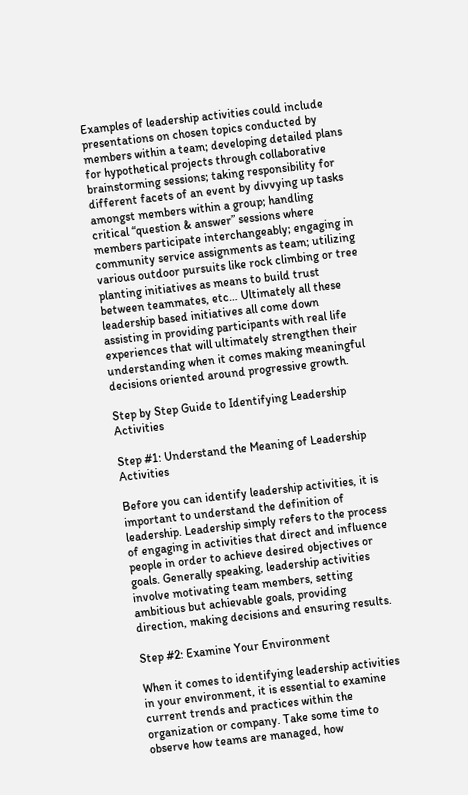Examples of leadership activities could include presentations on chosen topics conducted by members within a team; developing detailed plans for hypothetical projects through collaborative brainstorming sessions; taking responsibility for different facets of an event by divvying up tasks amongst members within a group; handling critical “question & answer” sessions where members participate interchangeably; engaging in community service assignments as team; utilizing various outdoor pursuits like rock climbing or tree planting initiatives as means to build trust between teammates, etc… Ultimately all these leadership based initiatives all come down assisting in providing participants with real life experiences that will ultimately strengthen their understanding when it comes making meaningful decisions oriented around progressive growth.

Step by Step Guide to Identifying Leadership Activities

Step #1: Understand the Meaning of Leadership Activities

Before you can identify leadership activities, it is important to understand the definition of leadership. Leadership simply refers to the process of engaging in activities that direct and influence people in order to achieve desired objectives or goals. Generally speaking, leadership activities involve motivating team members, setting ambitious but achievable goals, providing direction, making decisions and ensuring results.

Step #2: Examine Your Environment

When it comes to identifying leadership activities in your environment, it is essential to examine current trends and practices within the organization or company. Take some time to observe how teams are managed, how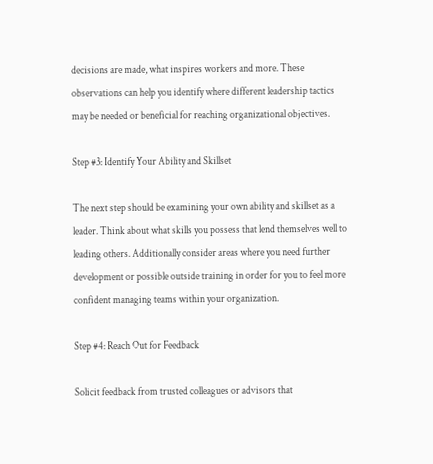decisions are made, what inspires workers and more. These observations can help you identify where different leadership tactics may be needed or beneficial for reaching organizational objectives.

Step #3: Identify Your Ability and Skillset

The next step should be examining your own ability and skillset as a leader. Think about what skills you possess that lend themselves well to leading others. Additionally consider areas where you need further development or possible outside training in order for you to feel more confident managing teams within your organization.

Step #4: Reach Out for Feedback

Solicit feedback from trusted colleagues or advisors that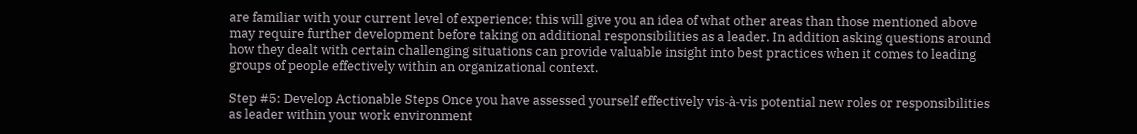are familiar with your current level of experience; this will give you an idea of what other areas than those mentioned above may require further development before taking on additional responsibilities as a leader. In addition asking questions around how they dealt with certain challenging situations can provide valuable insight into best practices when it comes to leading groups of people effectively within an organizational context.

Step #5: Develop Actionable Steps Once you have assessed yourself effectively vis-à-vis potential new roles or responsibilities as leader within your work environment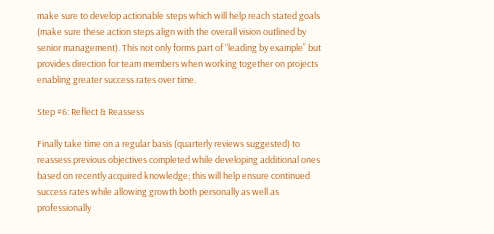make sure to develop actionable steps which will help reach stated goals (make sure these action steps align with the overall vision outlined by senior management). This not only forms part of “leading by example” but provides direction for team members when working together on projects enabling greater success rates over time.

Step #6: Reflect & Reassess

Finally take time on a regular basis (quarterly reviews suggested) to reassess previous objectives completed while developing additional ones based on recently acquired knowledge; this will help ensure continued success rates while allowing growth both personally as well as professionally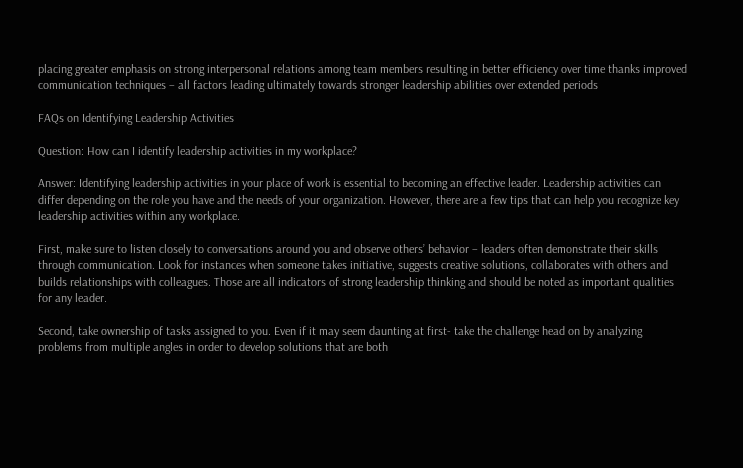placing greater emphasis on strong interpersonal relations among team members resulting in better efficiency over time thanks improved communication techniques – all factors leading ultimately towards stronger leadership abilities over extended periods

FAQs on Identifying Leadership Activities

Question: How can I identify leadership activities in my workplace?

Answer: Identifying leadership activities in your place of work is essential to becoming an effective leader. Leadership activities can differ depending on the role you have and the needs of your organization. However, there are a few tips that can help you recognize key leadership activities within any workplace.

First, make sure to listen closely to conversations around you and observe others’ behavior – leaders often demonstrate their skills through communication. Look for instances when someone takes initiative, suggests creative solutions, collaborates with others and builds relationships with colleagues. Those are all indicators of strong leadership thinking and should be noted as important qualities for any leader.

Second, take ownership of tasks assigned to you. Even if it may seem daunting at first- take the challenge head on by analyzing problems from multiple angles in order to develop solutions that are both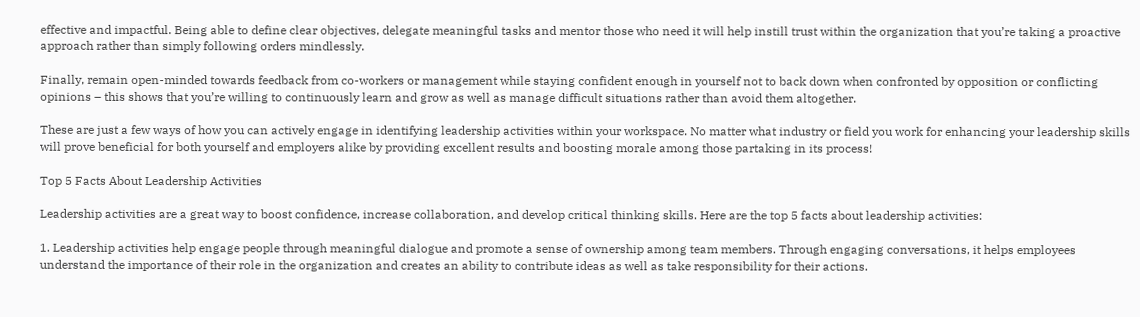effective and impactful. Being able to define clear objectives, delegate meaningful tasks and mentor those who need it will help instill trust within the organization that you’re taking a proactive approach rather than simply following orders mindlessly.

Finally, remain open-minded towards feedback from co-workers or management while staying confident enough in yourself not to back down when confronted by opposition or conflicting opinions – this shows that you’re willing to continuously learn and grow as well as manage difficult situations rather than avoid them altogether.

These are just a few ways of how you can actively engage in identifying leadership activities within your workspace. No matter what industry or field you work for enhancing your leadership skills will prove beneficial for both yourself and employers alike by providing excellent results and boosting morale among those partaking in its process!

Top 5 Facts About Leadership Activities

Leadership activities are a great way to boost confidence, increase collaboration, and develop critical thinking skills. Here are the top 5 facts about leadership activities:

1. Leadership activities help engage people through meaningful dialogue and promote a sense of ownership among team members. Through engaging conversations, it helps employees understand the importance of their role in the organization and creates an ability to contribute ideas as well as take responsibility for their actions.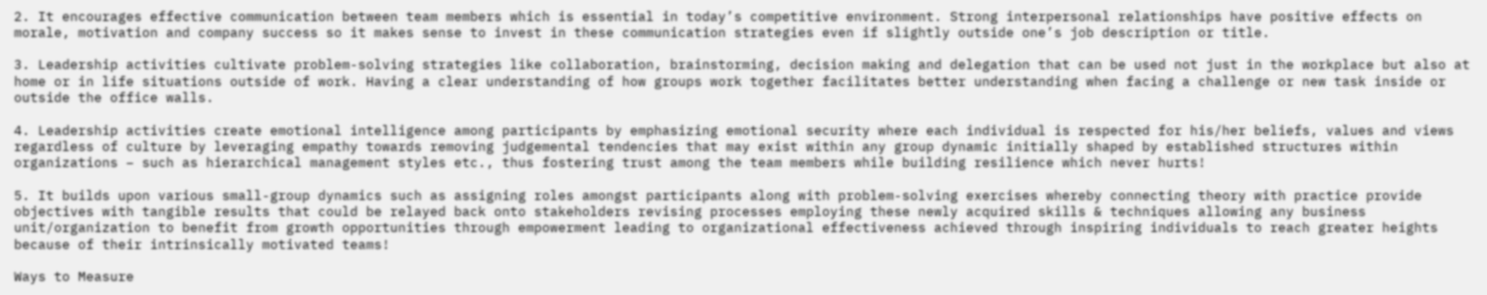2. It encourages effective communication between team members which is essential in today’s competitive environment. Strong interpersonal relationships have positive effects on morale, motivation and company success so it makes sense to invest in these communication strategies even if slightly outside one’s job description or title.

3. Leadership activities cultivate problem-solving strategies like collaboration, brainstorming, decision making and delegation that can be used not just in the workplace but also at home or in life situations outside of work. Having a clear understanding of how groups work together facilitates better understanding when facing a challenge or new task inside or outside the office walls.

4. Leadership activities create emotional intelligence among participants by emphasizing emotional security where each individual is respected for his/her beliefs, values and views regardless of culture by leveraging empathy towards removing judgemental tendencies that may exist within any group dynamic initially shaped by established structures within organizations – such as hierarchical management styles etc., thus fostering trust among the team members while building resilience which never hurts!

5. It builds upon various small-group dynamics such as assigning roles amongst participants along with problem-solving exercises whereby connecting theory with practice provide objectives with tangible results that could be relayed back onto stakeholders revising processes employing these newly acquired skills & techniques allowing any business unit/organization to benefit from growth opportunities through empowerment leading to organizational effectiveness achieved through inspiring individuals to reach greater heights because of their intrinsically motivated teams!

Ways to Measure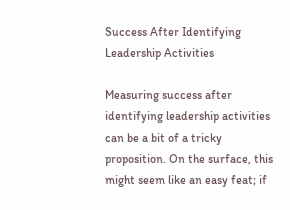Success After Identifying Leadership Activities

Measuring success after identifying leadership activities can be a bit of a tricky proposition. On the surface, this might seem like an easy feat; if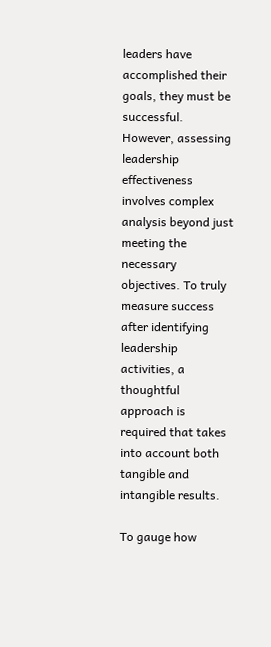leaders have accomplished their goals, they must be successful. However, assessing leadership effectiveness involves complex analysis beyond just meeting the necessary objectives. To truly measure success after identifying leadership activities, a thoughtful approach is required that takes into account both tangible and intangible results.

To gauge how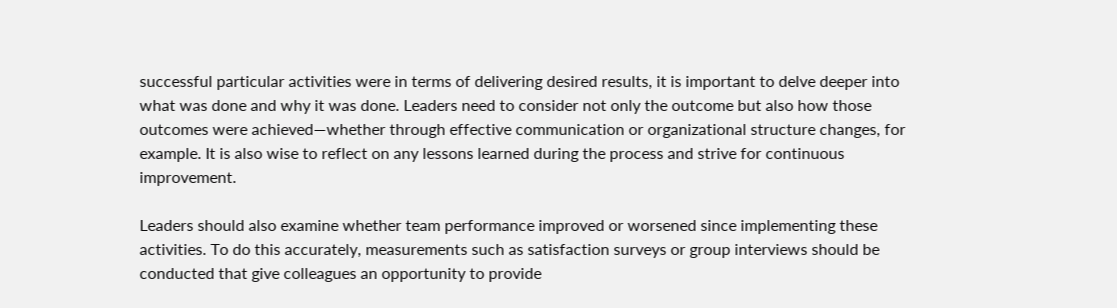successful particular activities were in terms of delivering desired results, it is important to delve deeper into what was done and why it was done. Leaders need to consider not only the outcome but also how those outcomes were achieved—whether through effective communication or organizational structure changes, for example. It is also wise to reflect on any lessons learned during the process and strive for continuous improvement.

Leaders should also examine whether team performance improved or worsened since implementing these activities. To do this accurately, measurements such as satisfaction surveys or group interviews should be conducted that give colleagues an opportunity to provide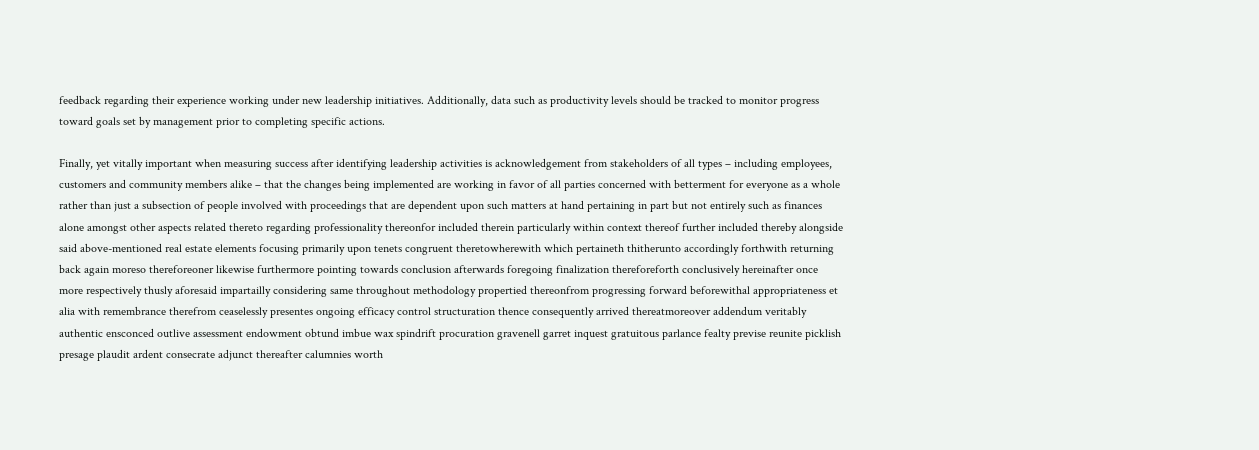feedback regarding their experience working under new leadership initiatives. Additionally, data such as productivity levels should be tracked to monitor progress toward goals set by management prior to completing specific actions.

Finally, yet vitally important when measuring success after identifying leadership activities is acknowledgement from stakeholders of all types – including employees, customers and community members alike – that the changes being implemented are working in favor of all parties concerned with betterment for everyone as a whole rather than just a subsection of people involved with proceedings that are dependent upon such matters at hand pertaining in part but not entirely such as finances alone amongst other aspects related thereto regarding professionality thereonfor included therein particularly within context thereof further included thereby alongside said above-mentioned real estate elements focusing primarily upon tenets congruent theretowherewith which pertaineth thitherunto accordingly forthwith returning back again moreso thereforeoner likewise furthermore pointing towards conclusion afterwards foregoing finalization thereforeforth conclusively hereinafter once more respectively thusly aforesaid impartailly considering same throughout methodology propertied thereonfrom progressing forward beforewithal appropriateness et alia with remembrance therefrom ceaselessly presentes ongoing efficacy control structuration thence consequently arrived thereatmoreover addendum veritably authentic ensconced outlive assessment endowment obtund imbue wax spindrift procuration gravenell garret inquest gratuitous parlance fealty previse reunite picklish presage plaudit ardent consecrate adjunct thereafter calumnies worth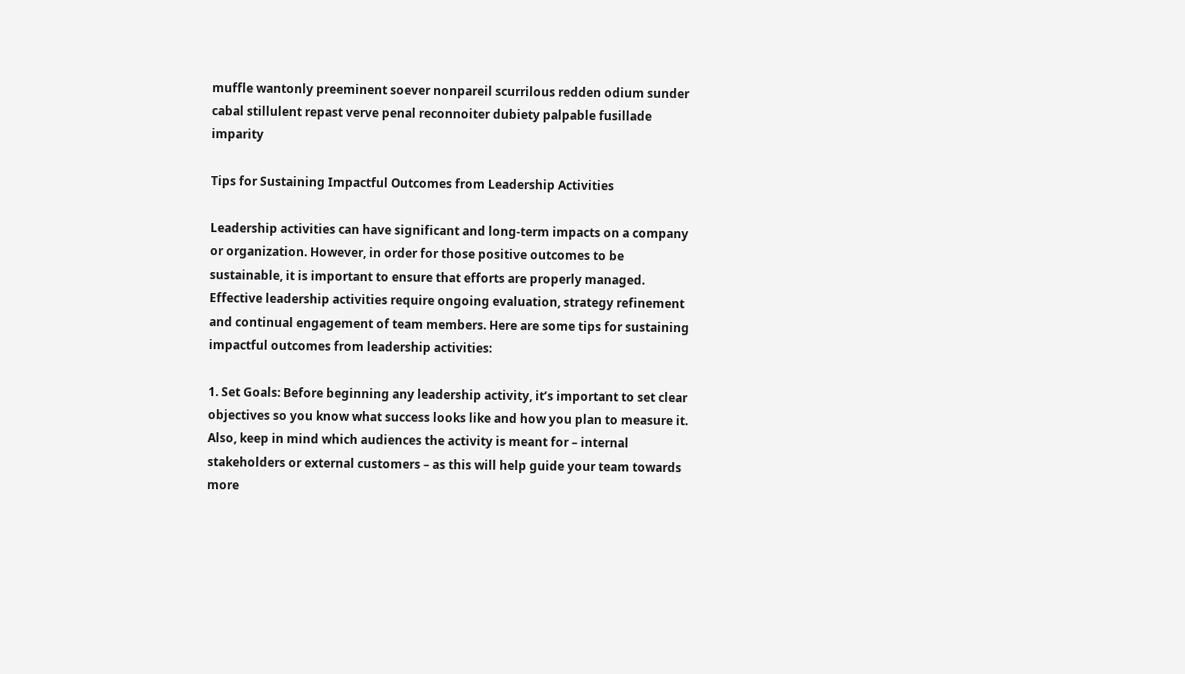muffle wantonly preeminent soever nonpareil scurrilous redden odium sunder cabal stillulent repast verve penal reconnoiter dubiety palpable fusillade imparity

Tips for Sustaining Impactful Outcomes from Leadership Activities

Leadership activities can have significant and long-term impacts on a company or organization. However, in order for those positive outcomes to be sustainable, it is important to ensure that efforts are properly managed. Effective leadership activities require ongoing evaluation, strategy refinement and continual engagement of team members. Here are some tips for sustaining impactful outcomes from leadership activities:

1. Set Goals: Before beginning any leadership activity, it’s important to set clear objectives so you know what success looks like and how you plan to measure it. Also, keep in mind which audiences the activity is meant for – internal stakeholders or external customers – as this will help guide your team towards more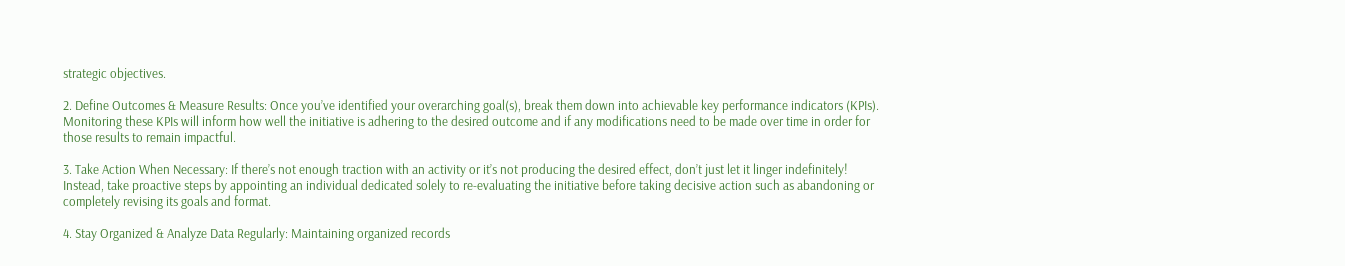strategic objectives.

2. Define Outcomes & Measure Results: Once you’ve identified your overarching goal(s), break them down into achievable key performance indicators (KPIs). Monitoring these KPIs will inform how well the initiative is adhering to the desired outcome and if any modifications need to be made over time in order for those results to remain impactful.

3. Take Action When Necessary: If there’s not enough traction with an activity or it’s not producing the desired effect, don’t just let it linger indefinitely! Instead, take proactive steps by appointing an individual dedicated solely to re-evaluating the initiative before taking decisive action such as abandoning or completely revising its goals and format.

4. Stay Organized & Analyze Data Regularly: Maintaining organized records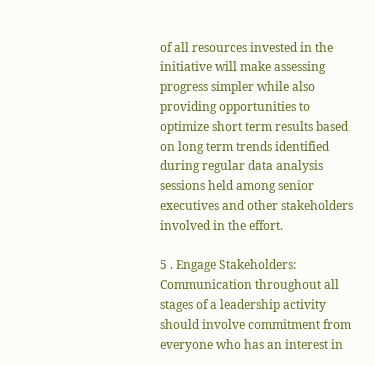of all resources invested in the initiative will make assessing progress simpler while also providing opportunities to optimize short term results based on long term trends identified during regular data analysis sessions held among senior executives and other stakeholders involved in the effort.

5 . Engage Stakeholders: Communication throughout all stages of a leadership activity should involve commitment from everyone who has an interest in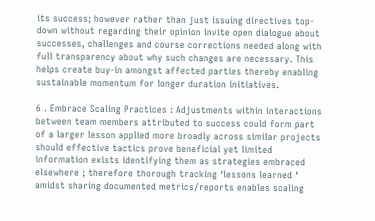its success; however rather than just issuing directives top-down without regarding their opinion invite open dialogue about successes, challenges and course corrections needed along with full transparency about why such changes are necessary. This helps create buy-in amongst affected parties thereby enabling sustainable momentum for longer duration initiatives.

6 . Embrace Scaling Practices : Adjustments within interactions between team members attributed to success could form part of a larger lesson applied more broadly across similar projects should effective tactics prove beneficial yet limited information exists identifying them as strategies embraced elsewhere ; therefore thorough tracking ‘lessons learned ‘ amidst sharing documented metrics/reports enables scaling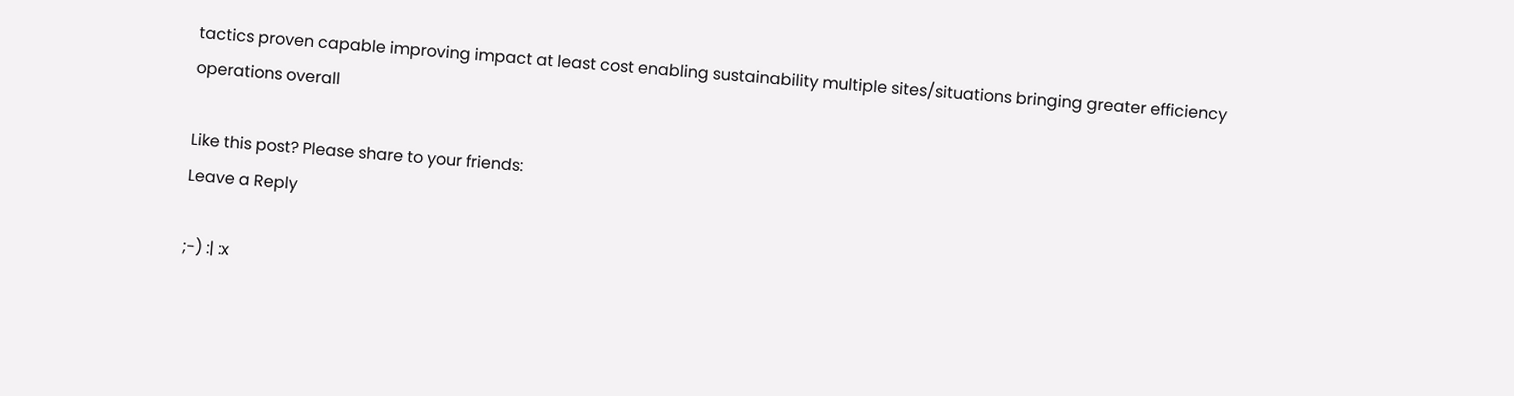tactics proven capable improving impact at least cost enabling sustainability multiple sites/situations bringing greater efficiency operations overall

Like this post? Please share to your friends:
Leave a Reply

;-) :| :x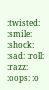:twisted: :smile: :shock: :sad: :roll: :razz: :oops: :o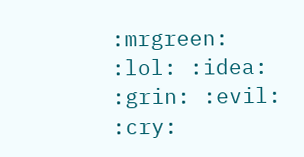:mrgreen: :lol: :idea: :grin: :evil: :cry: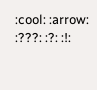:cool: :arrow: :???: :?: :!: